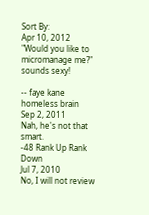Sort By:
Apr 10, 2012
"Would you like to micromanage me?" sounds sexy!

-- faye kane homeless brain
Sep 2, 2011
Nah, he's not that smart.
-48 Rank Up Rank Down
Jul 7, 2010
No, I will not review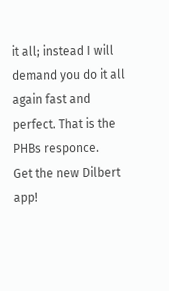it all; instead I will demand you do it all again fast and perfect. That is the PHBs responce.
Get the new Dilbert app!